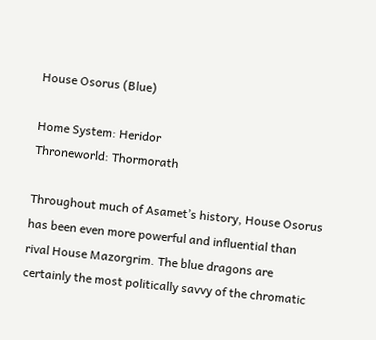House Osorus (Blue)

Home System: Heridor
Throneworld: Thormorath

Throughout much of Asamet’s history, House Osorus has been even more powerful and influential than rival House Mazorgrim. The blue dragons are certainly the most politically savvy of the chromatic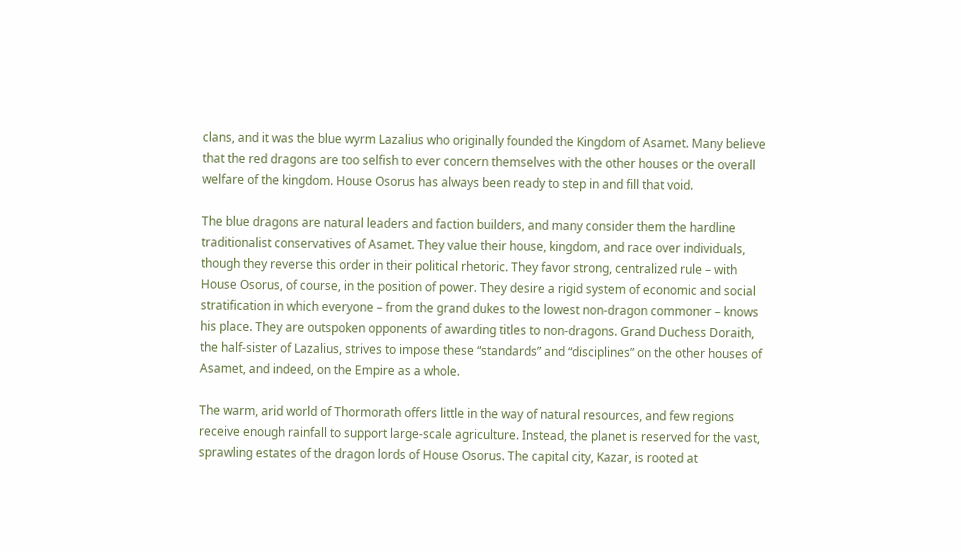clans, and it was the blue wyrm Lazalius who originally founded the Kingdom of Asamet. Many believe that the red dragons are too selfish to ever concern themselves with the other houses or the overall welfare of the kingdom. House Osorus has always been ready to step in and fill that void.

The blue dragons are natural leaders and faction builders, and many consider them the hardline traditionalist conservatives of Asamet. They value their house, kingdom, and race over individuals, though they reverse this order in their political rhetoric. They favor strong, centralized rule – with House Osorus, of course, in the position of power. They desire a rigid system of economic and social stratification in which everyone – from the grand dukes to the lowest non-dragon commoner – knows his place. They are outspoken opponents of awarding titles to non-dragons. Grand Duchess Doraith, the half-sister of Lazalius, strives to impose these “standards” and “disciplines” on the other houses of Asamet, and indeed, on the Empire as a whole.

The warm, arid world of Thormorath offers little in the way of natural resources, and few regions receive enough rainfall to support large-scale agriculture. Instead, the planet is reserved for the vast, sprawling estates of the dragon lords of House Osorus. The capital city, Kazar, is rooted at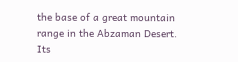the base of a great mountain range in the Abzaman Desert. Its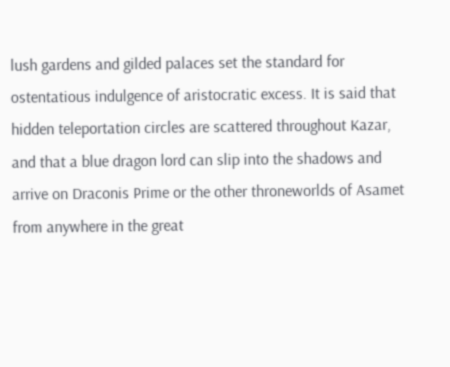lush gardens and gilded palaces set the standard for ostentatious indulgence of aristocratic excess. It is said that hidden teleportation circles are scattered throughout Kazar, and that a blue dragon lord can slip into the shadows and arrive on Draconis Prime or the other throneworlds of Asamet from anywhere in the great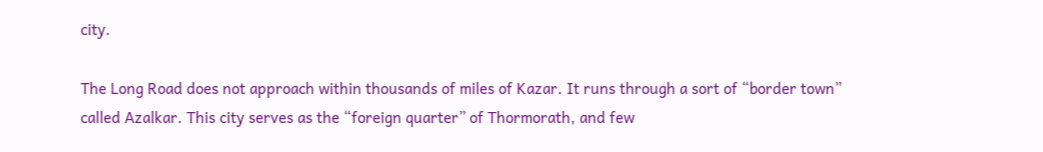city.

The Long Road does not approach within thousands of miles of Kazar. It runs through a sort of “border town” called Azalkar. This city serves as the “foreign quarter” of Thormorath, and few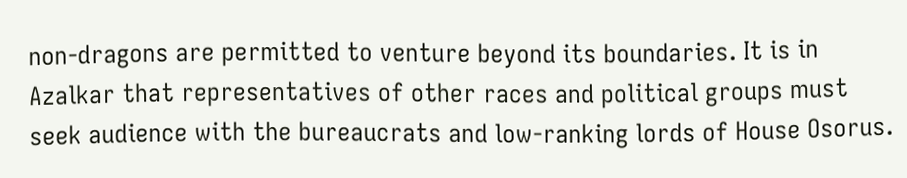non-dragons are permitted to venture beyond its boundaries. It is in Azalkar that representatives of other races and political groups must seek audience with the bureaucrats and low-ranking lords of House Osorus.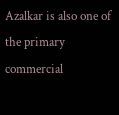Azalkar is also one of the primary commercial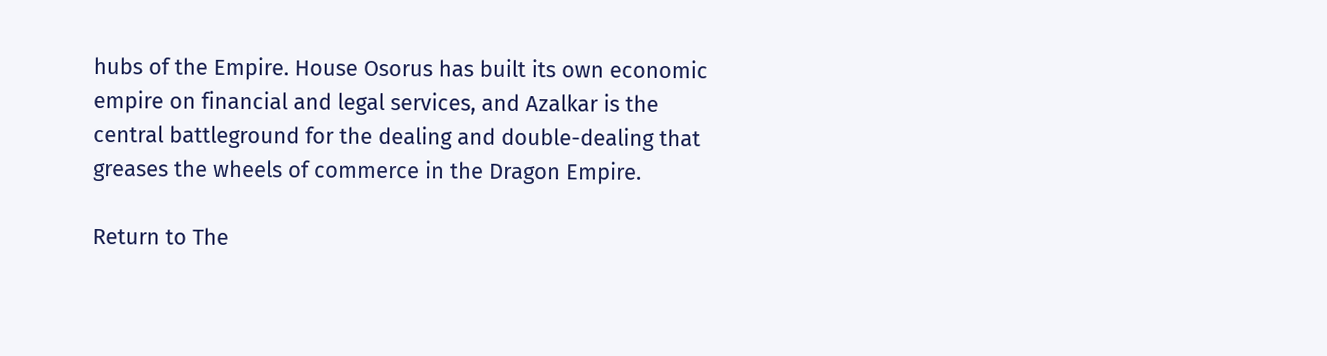hubs of the Empire. House Osorus has built its own economic empire on financial and legal services, and Azalkar is the central battleground for the dealing and double-dealing that greases the wheels of commerce in the Dragon Empire.

Return to The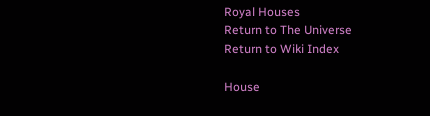Royal Houses
Return to The Universe
Return to Wiki Index

House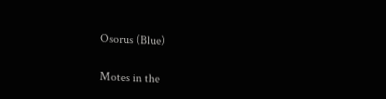Osorus (Blue)

Motes in the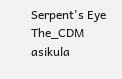Serpent's Eye The_CDM asikula